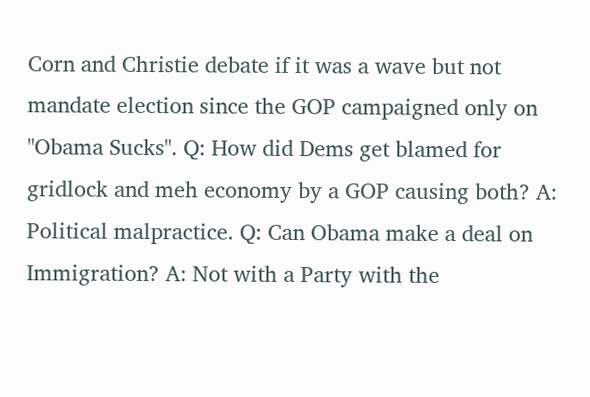Corn and Christie debate if it was a wave but not mandate election since the GOP campaigned only on "Obama Sucks". Q: How did Dems get blamed for gridlock and meh economy by a GOP causing both? A: Political malpractice. Q: Can Obama make a deal on Immigration? A: Not with a Party with the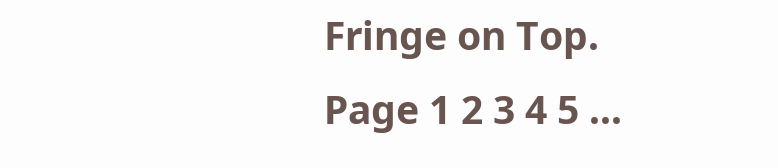Fringe on Top.
Page 1 2 3 4 5 ...